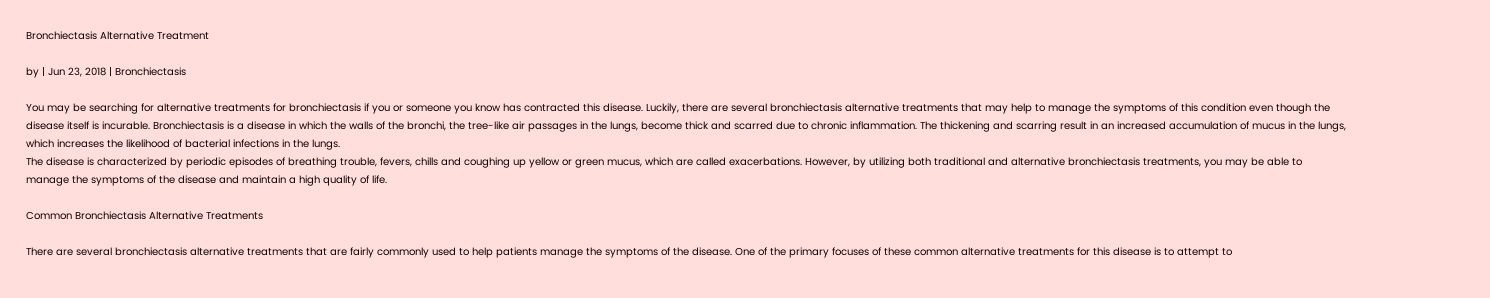Bronchiectasis Alternative Treatment

by | Jun 23, 2018 | Bronchiectasis

You may be searching for alternative treatments for bronchiectasis if you or someone you know has contracted this disease. Luckily, there are several bronchiectasis alternative treatments that may help to manage the symptoms of this condition even though the disease itself is incurable. Bronchiectasis is a disease in which the walls of the bronchi, the tree-like air passages in the lungs, become thick and scarred due to chronic inflammation. The thickening and scarring result in an increased accumulation of mucus in the lungs, which increases the likelihood of bacterial infections in the lungs.
The disease is characterized by periodic episodes of breathing trouble, fevers, chills and coughing up yellow or green mucus, which are called exacerbations. However, by utilizing both traditional and alternative bronchiectasis treatments, you may be able to manage the symptoms of the disease and maintain a high quality of life.

Common Bronchiectasis Alternative Treatments

There are several bronchiectasis alternative treatments that are fairly commonly used to help patients manage the symptoms of the disease. One of the primary focuses of these common alternative treatments for this disease is to attempt to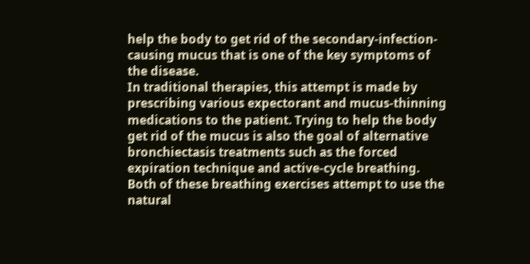help the body to get rid of the secondary-infection-causing mucus that is one of the key symptoms of the disease.
In traditional therapies, this attempt is made by prescribing various expectorant and mucus-thinning medications to the patient. Trying to help the body get rid of the mucus is also the goal of alternative bronchiectasis treatments such as the forced expiration technique and active-cycle breathing. Both of these breathing exercises attempt to use the natural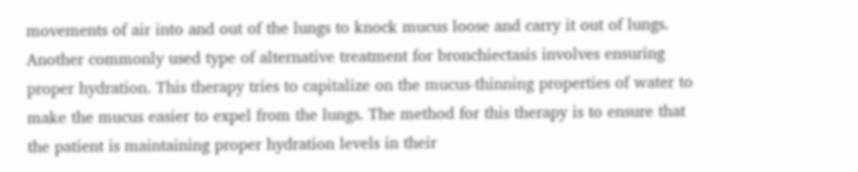movements of air into and out of the lungs to knock mucus loose and carry it out of lungs.
Another commonly used type of alternative treatment for bronchiectasis involves ensuring proper hydration. This therapy tries to capitalize on the mucus-thinning properties of water to make the mucus easier to expel from the lungs. The method for this therapy is to ensure that the patient is maintaining proper hydration levels in their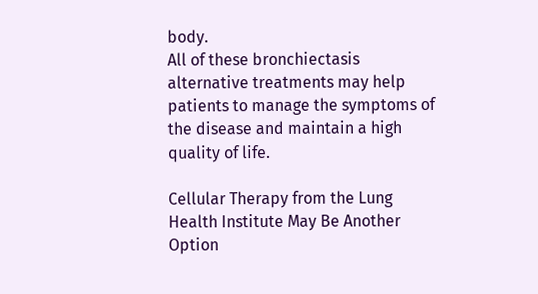body.
All of these bronchiectasis alternative treatments may help patients to manage the symptoms of the disease and maintain a high quality of life.

Cellular Therapy from the Lung Health Institute May Be Another Option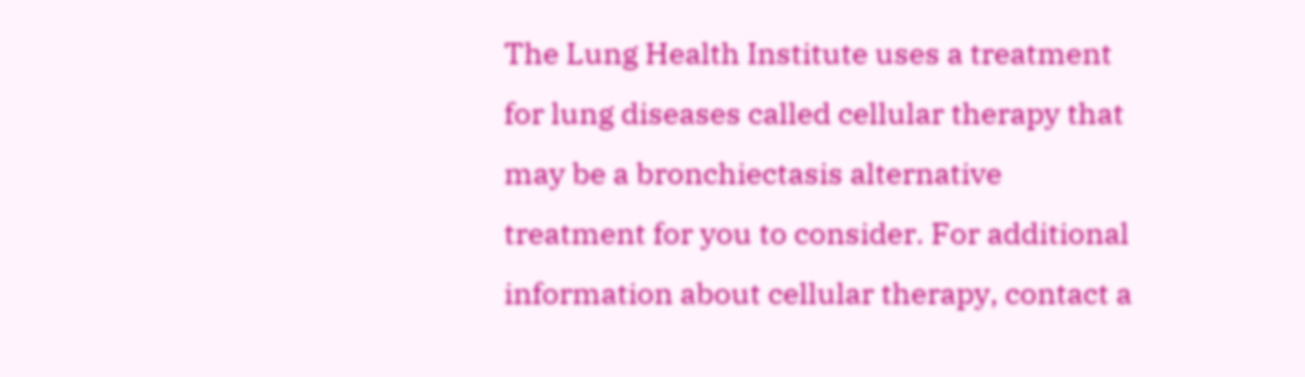The Lung Health Institute uses a treatment for lung diseases called cellular therapy that may be a bronchiectasis alternative treatment for you to consider. For additional information about cellular therapy, contact a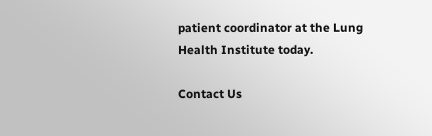patient coordinator at the Lung Health Institute today.

Contact Us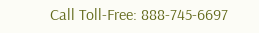Call Toll-Free: 888-745-6697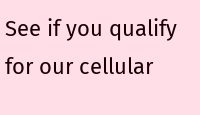See if you qualify for our cellular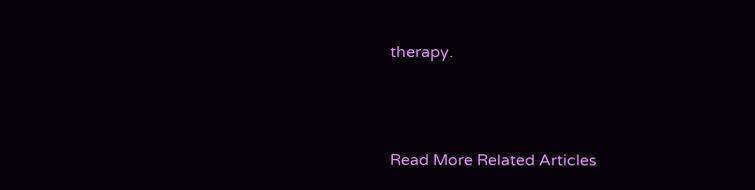therapy.



Read More Related Articles